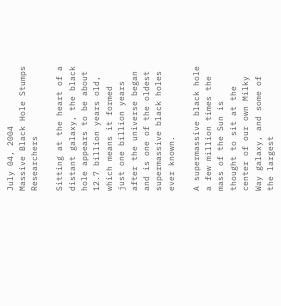July 04, 2004
Massive Black Hole Stumps Researchers

Sitting at the heart of a distant galaxy, the black hole appears to be about 12.7 billion years old, which means it formed just one billion years after the universe began and is one of the oldest supermassive black holes ever known.

A supermassive black hole a few million times the mass of the Sun is thought to sit at the center of our own Milky Way galaxy, and some of the largest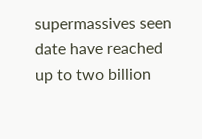supermassives seen date have reached up to two billion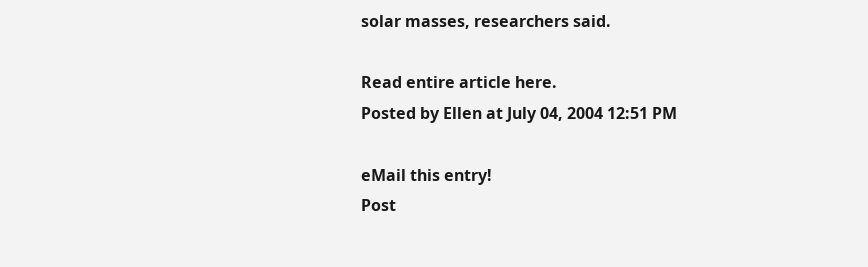solar masses, researchers said.

Read entire article here.
Posted by Ellen at July 04, 2004 12:51 PM

eMail this entry!
Post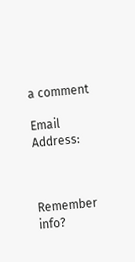a comment

Email Address:



Remember info?